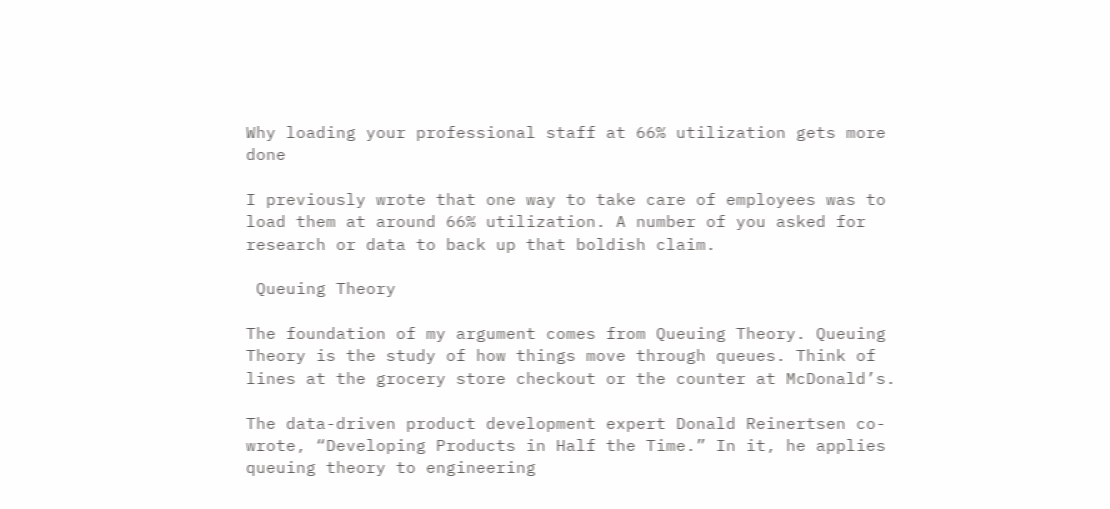Why loading your professional staff at 66% utilization gets more done

I previously wrote that one way to take care of employees was to load them at around 66% utilization. A number of you asked for research or data to back up that boldish claim.

 Queuing Theory

The foundation of my argument comes from Queuing Theory. Queuing Theory is the study of how things move through queues. Think of lines at the grocery store checkout or the counter at McDonald’s.

The data-driven product development expert Donald Reinertsen co-wrote, “Developing Products in Half the Time.” In it, he applies queuing theory to engineering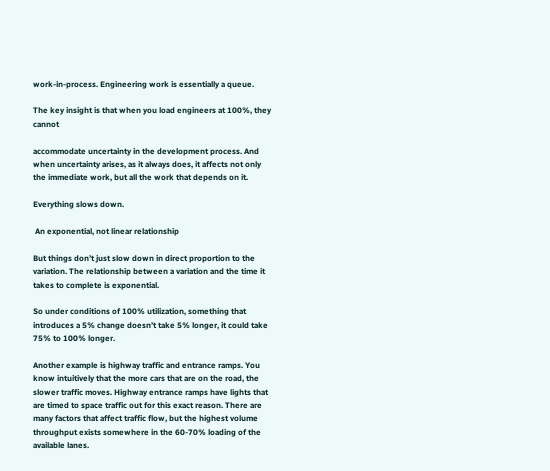work-in-process. Engineering work is essentially a queue.

The key insight is that when you load engineers at 100%, they cannot

accommodate uncertainty in the development process. And when uncertainty arises, as it always does, it affects not only the immediate work, but all the work that depends on it.

Everything slows down.

 An exponential, not linear relationship

But things don’t just slow down in direct proportion to the variation. The relationship between a variation and the time it takes to complete is exponential.

So under conditions of 100% utilization, something that introduces a 5% change doesn’t take 5% longer, it could take 75% to 100% longer.

Another example is highway traffic and entrance ramps. You know intuitively that the more cars that are on the road, the slower traffic moves. Highway entrance ramps have lights that are timed to space traffic out for this exact reason. There are many factors that affect traffic flow, but the highest volume throughput exists somewhere in the 60-70% loading of the available lanes.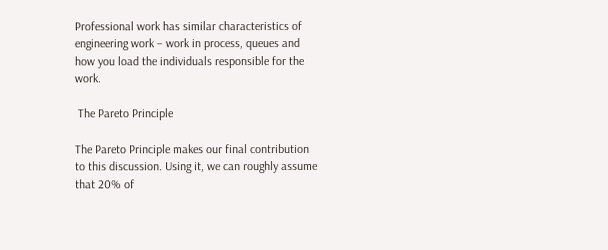Professional work has similar characteristics of engineering work – work in process, queues and how you load the individuals responsible for the work.

 The Pareto Principle

The Pareto Principle makes our final contribution to this discussion. Using it, we can roughly assume that 20% of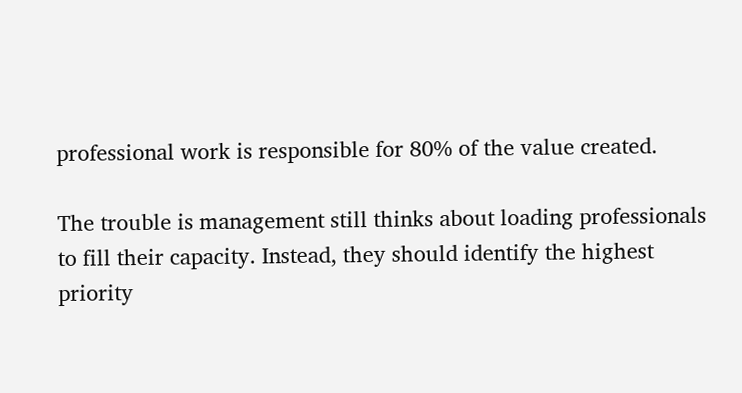professional work is responsible for 80% of the value created.

The trouble is management still thinks about loading professionals to fill their capacity. Instead, they should identify the highest priority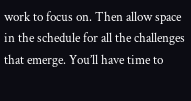work to focus on. Then allow space in the schedule for all the challenges that emerge. You’ll have time to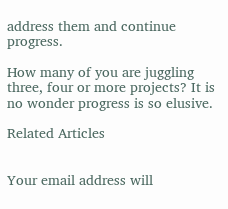address them and continue progress.

How many of you are juggling three, four or more projects? It is no wonder progress is so elusive.

Related Articles


Your email address will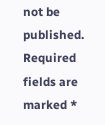not be published. Required fields are marked *